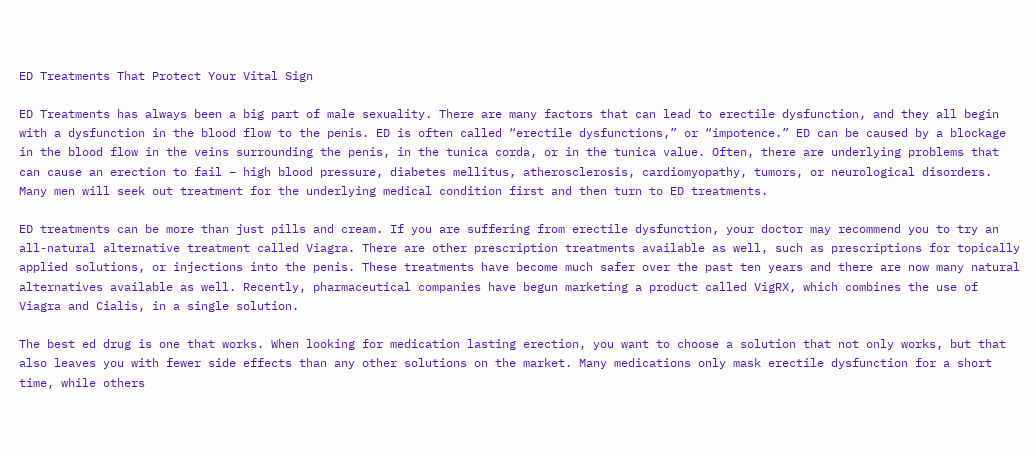ED Treatments That Protect Your Vital Sign

ED Treatments has always been a big part of male sexuality. There are many factors that can lead to erectile dysfunction, and they all begin with a dysfunction in the blood flow to the penis. ED is often called “erectile dysfunctions,” or “impotence.” ED can be caused by a blockage in the blood flow in the veins surrounding the penis, in the tunica corda, or in the tunica value. Often, there are underlying problems that can cause an erection to fail – high blood pressure, diabetes mellitus, atherosclerosis, cardiomyopathy, tumors, or neurological disorders. Many men will seek out treatment for the underlying medical condition first and then turn to ED treatments.

ED treatments can be more than just pills and cream. If you are suffering from erectile dysfunction, your doctor may recommend you to try an all-natural alternative treatment called Viagra. There are other prescription treatments available as well, such as prescriptions for topically applied solutions, or injections into the penis. These treatments have become much safer over the past ten years and there are now many natural alternatives available as well. Recently, pharmaceutical companies have begun marketing a product called VigRX, which combines the use of Viagra and Cialis, in a single solution.

The best ed drug is one that works. When looking for medication lasting erection, you want to choose a solution that not only works, but that also leaves you with fewer side effects than any other solutions on the market. Many medications only mask erectile dysfunction for a short time, while others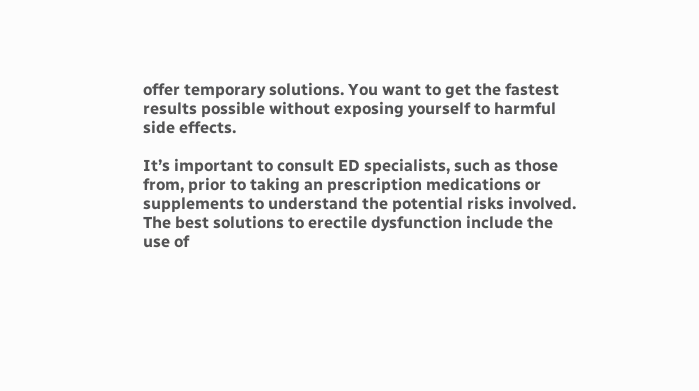offer temporary solutions. You want to get the fastest results possible without exposing yourself to harmful side effects.

It’s important to consult ED specialists, such as those from, prior to taking an prescription medications or supplements to understand the potential risks involved. The best solutions to erectile dysfunction include the use of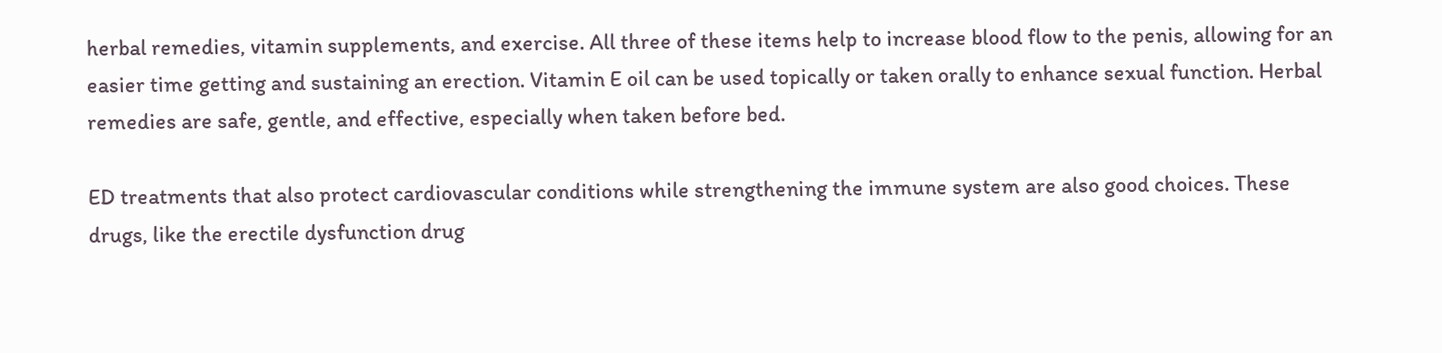herbal remedies, vitamin supplements, and exercise. All three of these items help to increase blood flow to the penis, allowing for an easier time getting and sustaining an erection. Vitamin E oil can be used topically or taken orally to enhance sexual function. Herbal remedies are safe, gentle, and effective, especially when taken before bed.

ED treatments that also protect cardiovascular conditions while strengthening the immune system are also good choices. These drugs, like the erectile dysfunction drug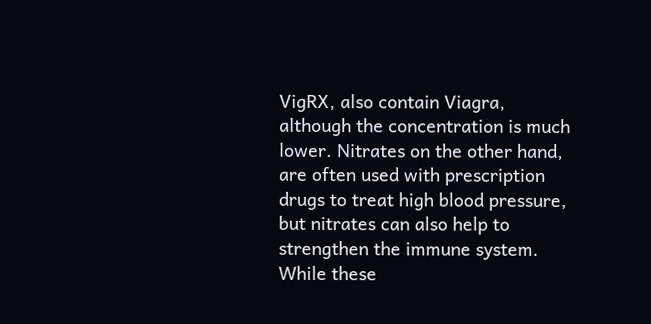VigRX, also contain Viagra, although the concentration is much lower. Nitrates on the other hand, are often used with prescription drugs to treat high blood pressure, but nitrates can also help to strengthen the immune system. While these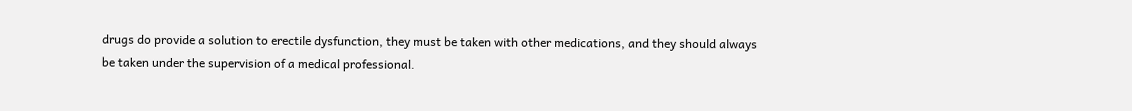drugs do provide a solution to erectile dysfunction, they must be taken with other medications, and they should always be taken under the supervision of a medical professional.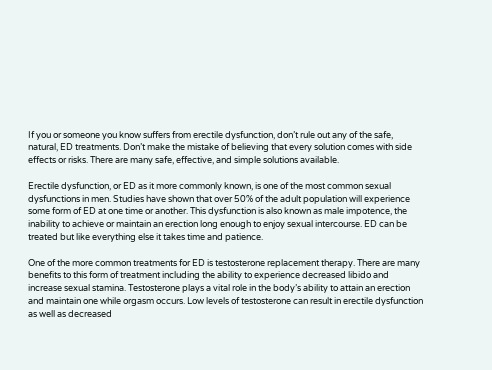If you or someone you know suffers from erectile dysfunction, don’t rule out any of the safe, natural, ED treatments. Don’t make the mistake of believing that every solution comes with side effects or risks. There are many safe, effective, and simple solutions available.

Erectile dysfunction, or ED as it more commonly known, is one of the most common sexual dysfunctions in men. Studies have shown that over 50% of the adult population will experience some form of ED at one time or another. This dysfunction is also known as male impotence, the inability to achieve or maintain an erection long enough to enjoy sexual intercourse. ED can be treated but like everything else it takes time and patience.

One of the more common treatments for ED is testosterone replacement therapy. There are many benefits to this form of treatment including the ability to experience decreased libido and increase sexual stamina. Testosterone plays a vital role in the body’s ability to attain an erection and maintain one while orgasm occurs. Low levels of testosterone can result in erectile dysfunction as well as decreased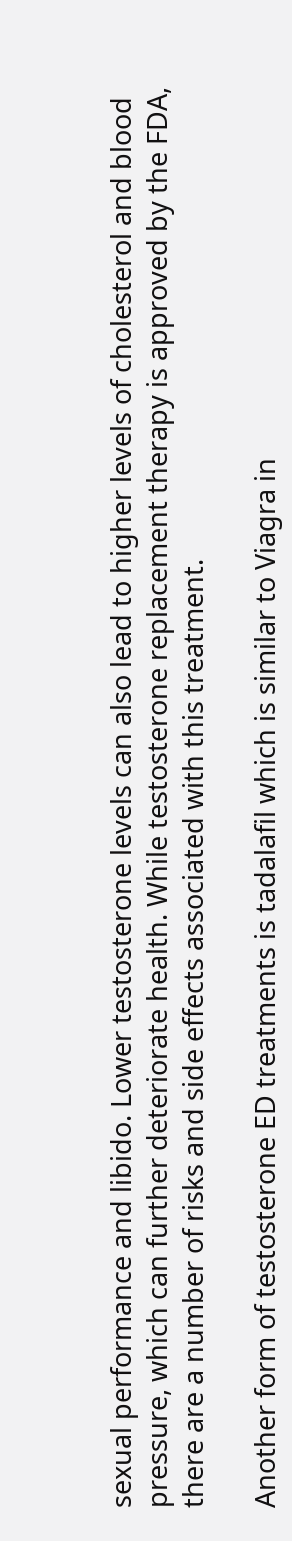sexual performance and libido. Lower testosterone levels can also lead to higher levels of cholesterol and blood pressure, which can further deteriorate health. While testosterone replacement therapy is approved by the FDA, there are a number of risks and side effects associated with this treatment.

Another form of testosterone ED treatments is tadalafil which is similar to Viagra in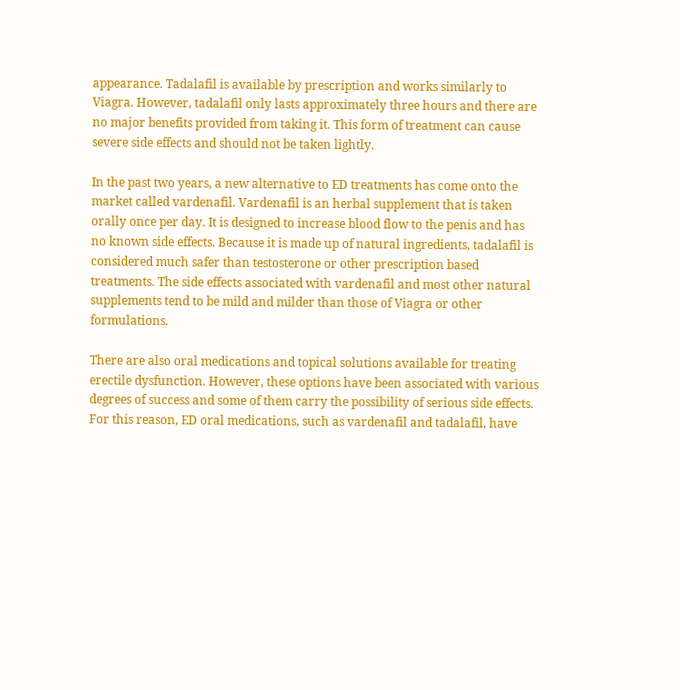appearance. Tadalafil is available by prescription and works similarly to Viagra. However, tadalafil only lasts approximately three hours and there are no major benefits provided from taking it. This form of treatment can cause severe side effects and should not be taken lightly.

In the past two years, a new alternative to ED treatments has come onto the market called vardenafil. Vardenafil is an herbal supplement that is taken orally once per day. It is designed to increase blood flow to the penis and has no known side effects. Because it is made up of natural ingredients, tadalafil is considered much safer than testosterone or other prescription based treatments. The side effects associated with vardenafil and most other natural supplements tend to be mild and milder than those of Viagra or other formulations.

There are also oral medications and topical solutions available for treating erectile dysfunction. However, these options have been associated with various degrees of success and some of them carry the possibility of serious side effects. For this reason, ED oral medications, such as vardenafil and tadalafil, have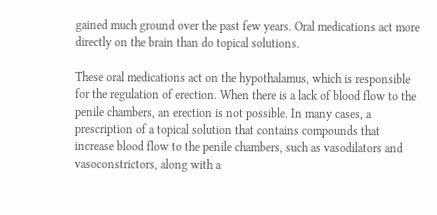gained much ground over the past few years. Oral medications act more directly on the brain than do topical solutions.

These oral medications act on the hypothalamus, which is responsible for the regulation of erection. When there is a lack of blood flow to the penile chambers, an erection is not possible. In many cases, a prescription of a topical solution that contains compounds that increase blood flow to the penile chambers, such as vasodilators and vasoconstrictors, along with a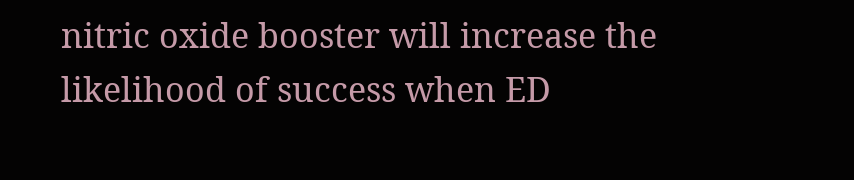nitric oxide booster will increase the likelihood of success when ED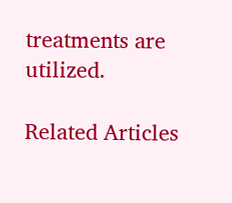treatments are utilized.

Related Articles